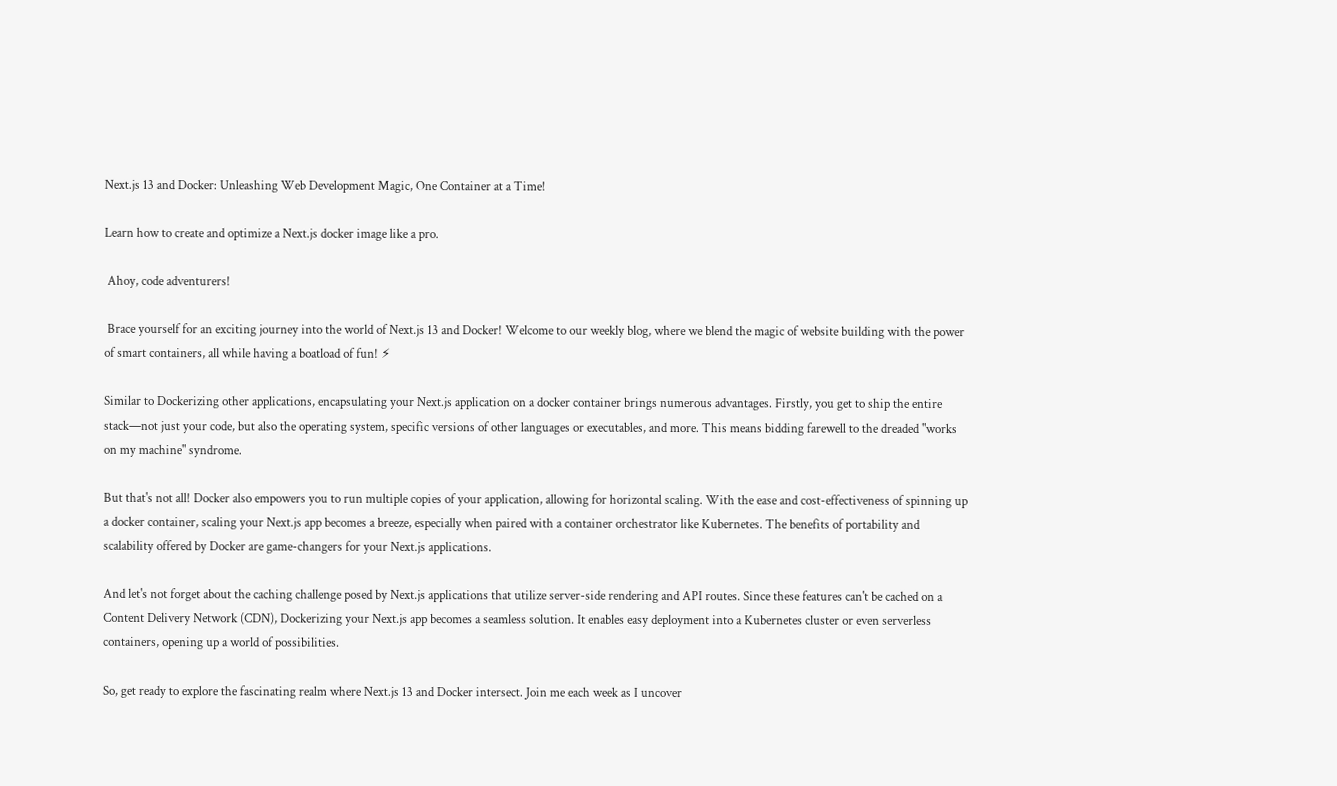Next.js 13 and Docker: Unleashing Web Development Magic, One Container at a Time!

Learn how to create and optimize a Next.js docker image like a pro.

 Ahoy, code adventurers!

 Brace yourself for an exciting journey into the world of Next.js 13 and Docker! Welcome to our weekly blog, where we blend the magic of website building with the power of smart containers, all while having a boatload of fun! ⚡

Similar to Dockerizing other applications, encapsulating your Next.js application on a docker container brings numerous advantages. Firstly, you get to ship the entire stack—not just your code, but also the operating system, specific versions of other languages or executables, and more. This means bidding farewell to the dreaded "works on my machine" syndrome.

But that's not all! Docker also empowers you to run multiple copies of your application, allowing for horizontal scaling. With the ease and cost-effectiveness of spinning up a docker container, scaling your Next.js app becomes a breeze, especially when paired with a container orchestrator like Kubernetes. The benefits of portability and scalability offered by Docker are game-changers for your Next.js applications.

And let's not forget about the caching challenge posed by Next.js applications that utilize server-side rendering and API routes. Since these features can't be cached on a Content Delivery Network (CDN), Dockerizing your Next.js app becomes a seamless solution. It enables easy deployment into a Kubernetes cluster or even serverless containers, opening up a world of possibilities.

So, get ready to explore the fascinating realm where Next.js 13 and Docker intersect. Join me each week as I uncover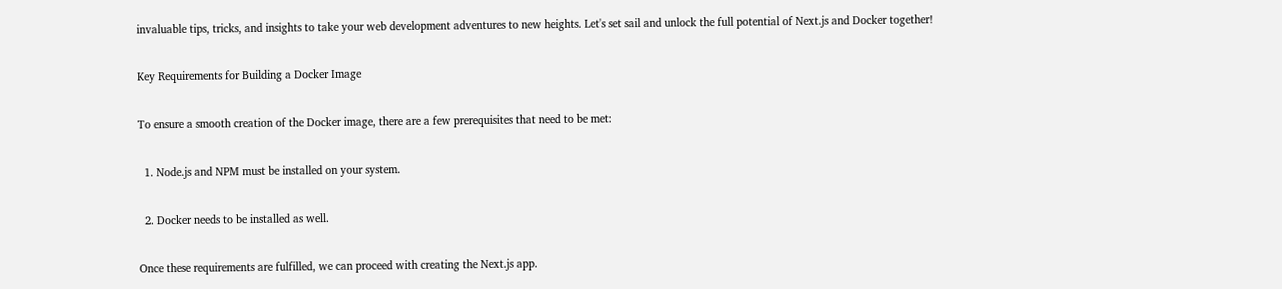invaluable tips, tricks, and insights to take your web development adventures to new heights. Let's set sail and unlock the full potential of Next.js and Docker together!

Key Requirements for Building a Docker Image

To ensure a smooth creation of the Docker image, there are a few prerequisites that need to be met:

  1. Node.js and NPM must be installed on your system.

  2. Docker needs to be installed as well.

Once these requirements are fulfilled, we can proceed with creating the Next.js app.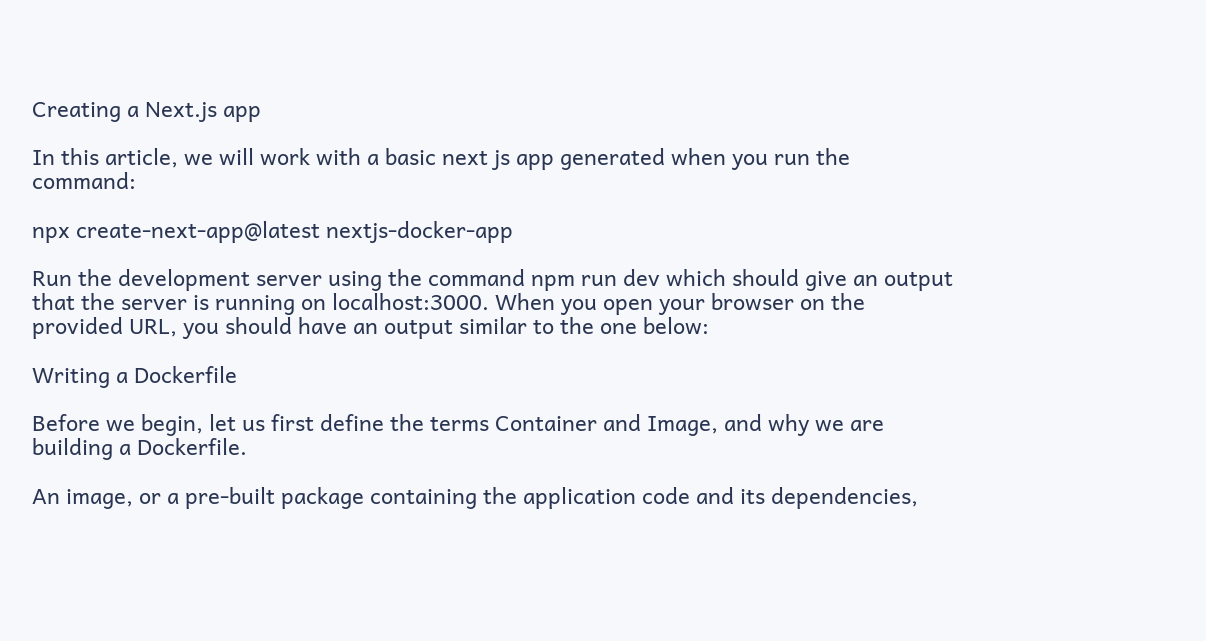Creating a Next.js app

In this article, we will work with a basic next js app generated when you run the command:

npx create-next-app@latest nextjs-docker-app

Run the development server using the command npm run dev which should give an output that the server is running on localhost:3000. When you open your browser on the provided URL, you should have an output similar to the one below:

Writing a Dockerfile

Before we begin, let us first define the terms Container and Image, and why we are building a Dockerfile.

An image, or a pre-built package containing the application code and its dependencies,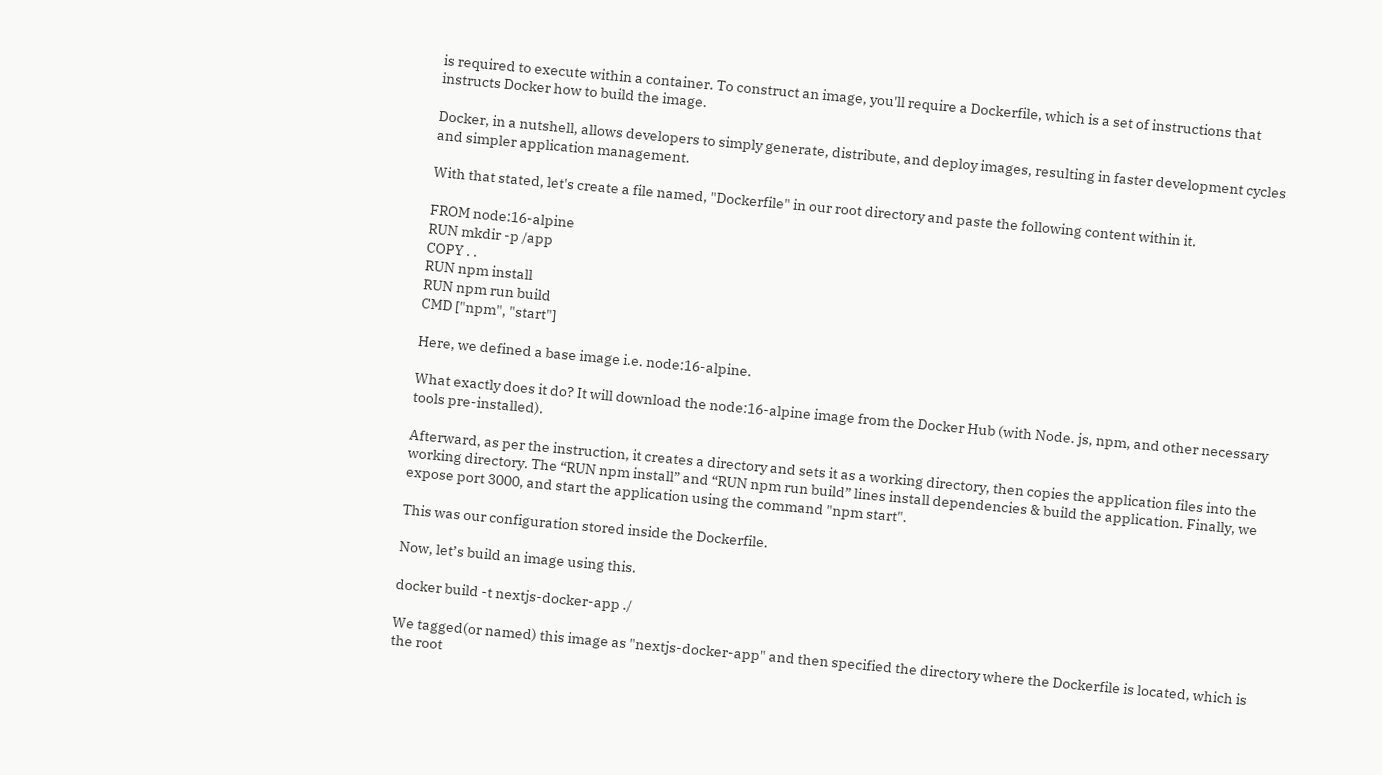is required to execute within a container. To construct an image, you'll require a Dockerfile, which is a set of instructions that instructs Docker how to build the image.

Docker, in a nutshell, allows developers to simply generate, distribute, and deploy images, resulting in faster development cycles and simpler application management.

With that stated, let's create a file named, "Dockerfile" in our root directory and paste the following content within it.

FROM node:16-alpine
RUN mkdir -p /app
COPY . .
RUN npm install
RUN npm run build
CMD ["npm", "start"]

Here, we defined a base image i.e. node:16-alpine.

What exactly does it do? It will download the node:16-alpine image from the Docker Hub (with Node. js, npm, and other necessary tools pre-installed).

Afterward, as per the instruction, it creates a directory and sets it as a working directory, then copies the application files into the working directory. The “RUN npm install” and “RUN npm run build” lines install dependencies & build the application. Finally, we expose port 3000, and start the application using the command "npm start".

This was our configuration stored inside the Dockerfile.

Now, let’s build an image using this.

docker build -t nextjs-docker-app ./

We tagged(or named) this image as "nextjs-docker-app" and then specified the directory where the Dockerfile is located, which is the root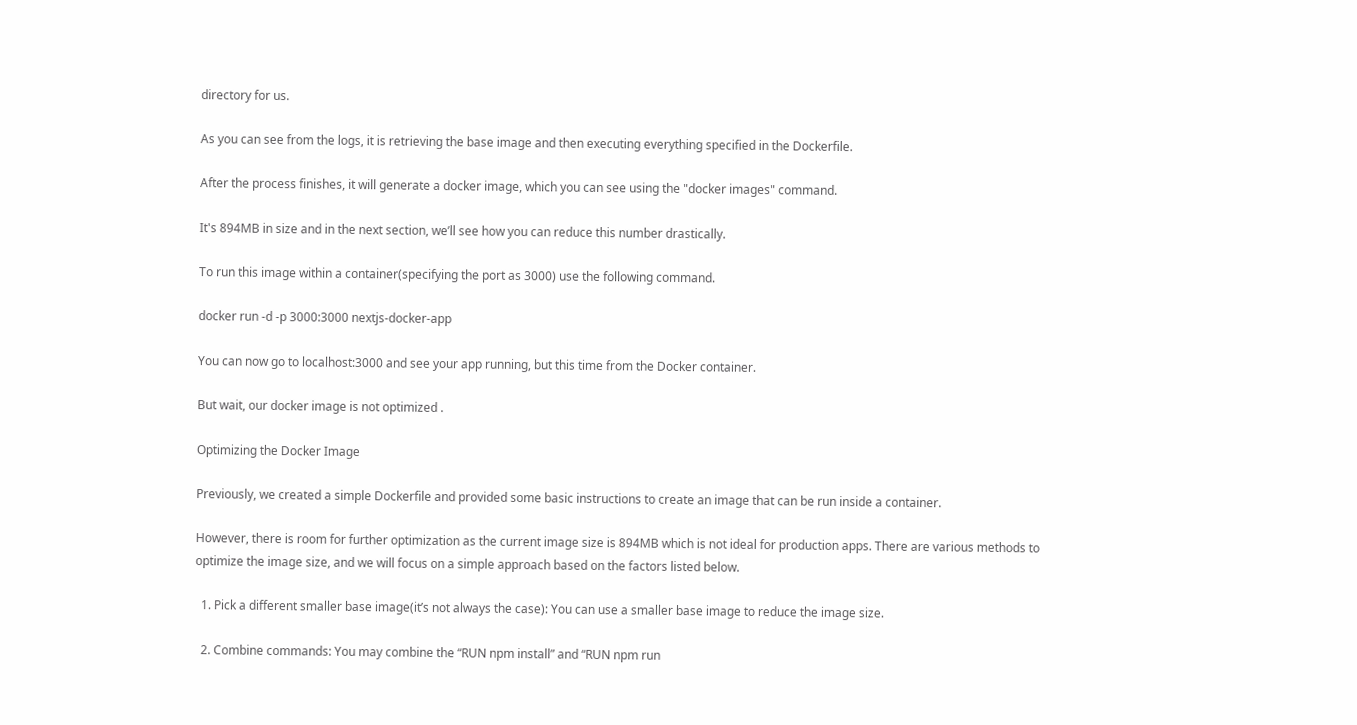directory for us.

As you can see from the logs, it is retrieving the base image and then executing everything specified in the Dockerfile.

After the process finishes, it will generate a docker image, which you can see using the "docker images" command.

It's 894MB in size and in the next section, we’ll see how you can reduce this number drastically.

To run this image within a container(specifying the port as 3000) use the following command.

docker run -d -p 3000:3000 nextjs-docker-app

You can now go to localhost:3000 and see your app running, but this time from the Docker container.

But wait, our docker image is not optimized .

Optimizing the Docker Image

Previously, we created a simple Dockerfile and provided some basic instructions to create an image that can be run inside a container.

However, there is room for further optimization as the current image size is 894MB which is not ideal for production apps. There are various methods to optimize the image size, and we will focus on a simple approach based on the factors listed below.

  1. Pick a different smaller base image(it’s not always the case): You can use a smaller base image to reduce the image size.

  2. Combine commands: You may combine the “RUN npm install” and “RUN npm run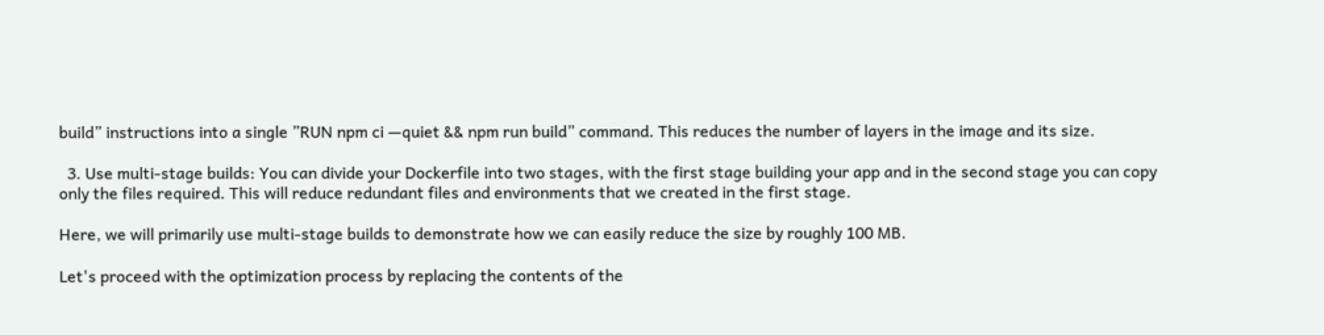build” instructions into a single ”RUN npm ci —quiet && npm run build” command. This reduces the number of layers in the image and its size.

  3. Use multi-stage builds: You can divide your Dockerfile into two stages, with the first stage building your app and in the second stage you can copy only the files required. This will reduce redundant files and environments that we created in the first stage.

Here, we will primarily use multi-stage builds to demonstrate how we can easily reduce the size by roughly 100 MB.

Let's proceed with the optimization process by replacing the contents of the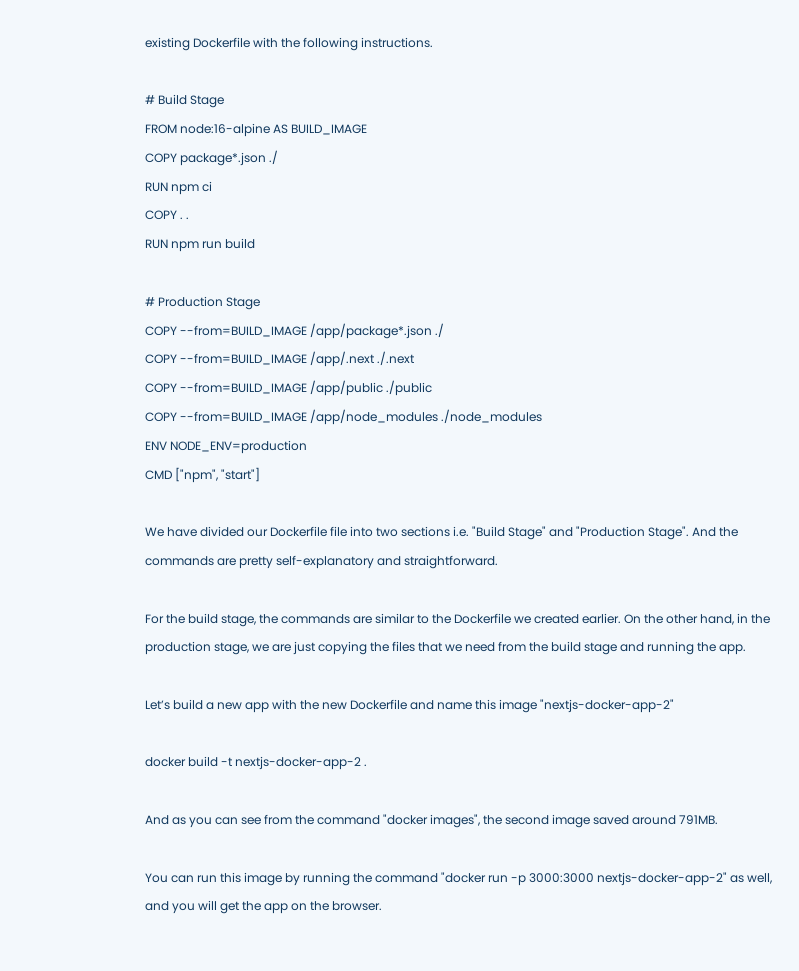existing Dockerfile with the following instructions.

# Build Stage
FROM node:16-alpine AS BUILD_IMAGE
COPY package*.json ./
RUN npm ci
COPY . .
RUN npm run build

# Production Stage
COPY --from=BUILD_IMAGE /app/package*.json ./
COPY --from=BUILD_IMAGE /app/.next ./.next
COPY --from=BUILD_IMAGE /app/public ./public
COPY --from=BUILD_IMAGE /app/node_modules ./node_modules
ENV NODE_ENV=production
CMD ["npm", "start"]

We have divided our Dockerfile file into two sections i.e. "Build Stage" and "Production Stage". And the commands are pretty self-explanatory and straightforward.

For the build stage, the commands are similar to the Dockerfile we created earlier. On the other hand, in the production stage, we are just copying the files that we need from the build stage and running the app.

Let’s build a new app with the new Dockerfile and name this image "nextjs-docker-app-2"

docker build -t nextjs-docker-app-2 .

And as you can see from the command "docker images", the second image saved around 791MB.

You can run this image by running the command "docker run -p 3000:3000 nextjs-docker-app-2" as well, and you will get the app on the browser.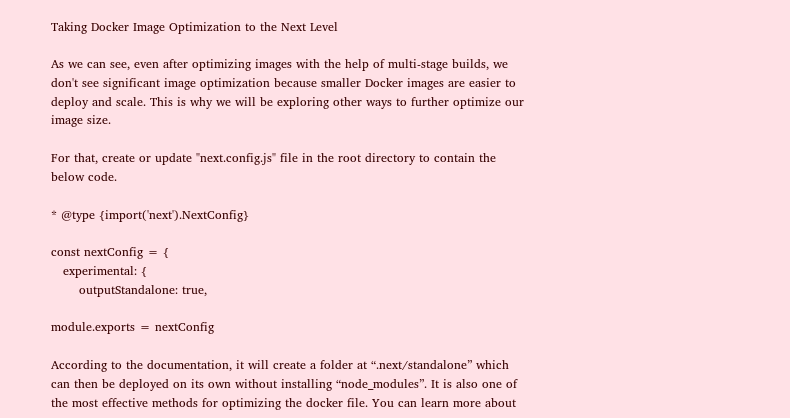Taking Docker Image Optimization to the Next Level

As we can see, even after optimizing images with the help of multi-stage builds, we don't see significant image optimization because smaller Docker images are easier to deploy and scale. This is why we will be exploring other ways to further optimize our image size.

For that, create or update "next.config.js" file in the root directory to contain the below code.

* @type {import('next').NextConfig}

const nextConfig = {
   experimental: {
       outputStandalone: true,

module.exports = nextConfig

According to the documentation, it will create a folder at “.next/standalone” which can then be deployed on its own without installing “node_modules”. It is also one of the most effective methods for optimizing the docker file. You can learn more about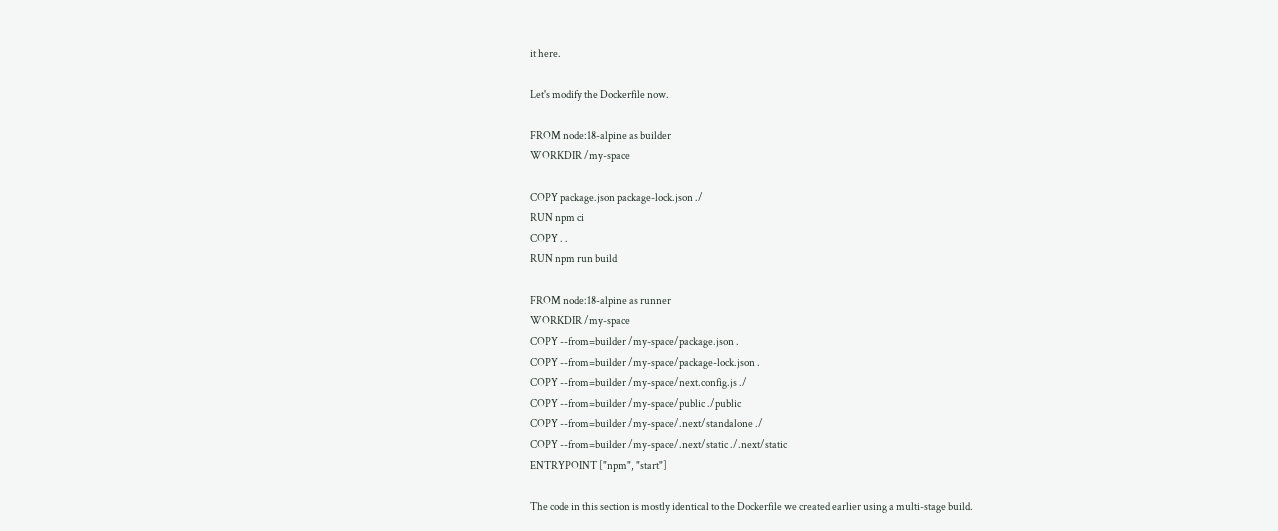it here.

Let's modify the Dockerfile now.

FROM node:18-alpine as builder
WORKDIR /my-space

COPY package.json package-lock.json ./
RUN npm ci
COPY . .
RUN npm run build

FROM node:18-alpine as runner
WORKDIR /my-space
COPY --from=builder /my-space/package.json .
COPY --from=builder /my-space/package-lock.json .
COPY --from=builder /my-space/next.config.js ./
COPY --from=builder /my-space/public ./public
COPY --from=builder /my-space/.next/standalone ./
COPY --from=builder /my-space/.next/static ./.next/static
ENTRYPOINT ["npm", "start"]

The code in this section is mostly identical to the Dockerfile we created earlier using a multi-stage build.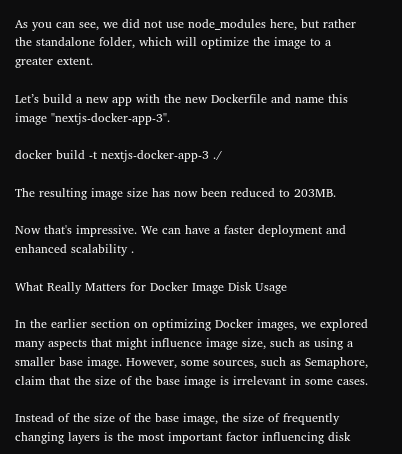As you can see, we did not use node_modules here, but rather the standalone folder, which will optimize the image to a greater extent.

Let’s build a new app with the new Dockerfile and name this image "nextjs-docker-app-3".

docker build -t nextjs-docker-app-3 ./

The resulting image size has now been reduced to 203MB.

Now that's impressive. We can have a faster deployment and enhanced scalability .

What Really Matters for Docker Image Disk Usage

In the earlier section on optimizing Docker images, we explored many aspects that might influence image size, such as using a smaller base image. However, some sources, such as Semaphore, claim that the size of the base image is irrelevant in some cases.

Instead of the size of the base image, the size of frequently changing layers is the most important factor influencing disk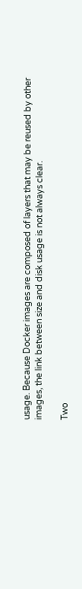usage. Because Docker images are composed of layers that may be reused by other images, the link between size and disk usage is not always clear.

Two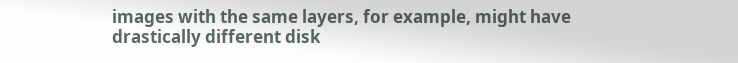images with the same layers, for example, might have drastically different disk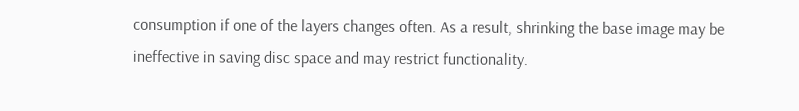consumption if one of the layers changes often. As a result, shrinking the base image may be ineffective in saving disc space and may restrict functionality.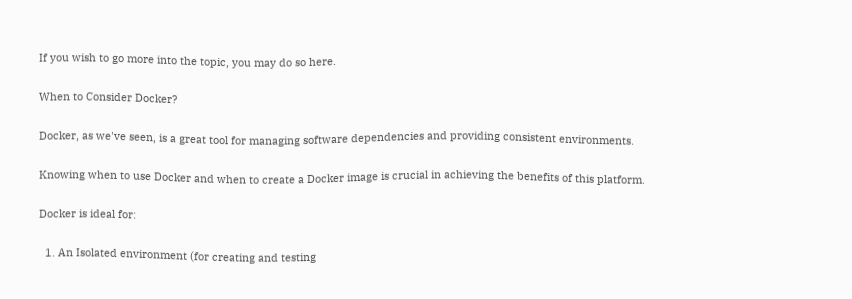If you wish to go more into the topic, you may do so here.

When to Consider Docker?

Docker, as we've seen, is a great tool for managing software dependencies and providing consistent environments.

Knowing when to use Docker and when to create a Docker image is crucial in achieving the benefits of this platform.

Docker is ideal for:

  1. An Isolated environment (for creating and testing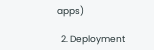apps)

  2. Deployment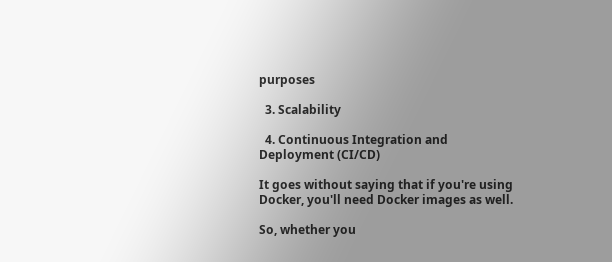purposes

  3. Scalability

  4. Continuous Integration and Deployment (CI/CD)

It goes without saying that if you're using Docker, you'll need Docker images as well.

So, whether you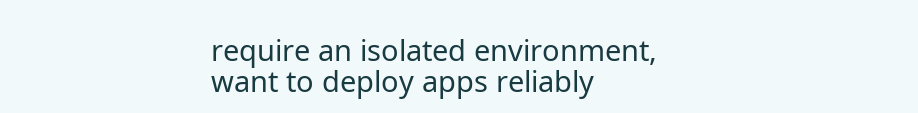require an isolated environment, want to deploy apps reliably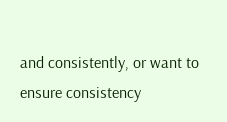and consistently, or want to ensure consistency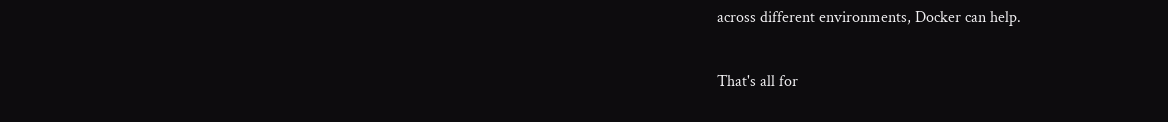across different environments, Docker can help.

That's all for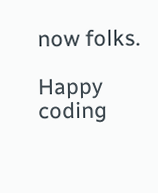now folks.

Happy coding